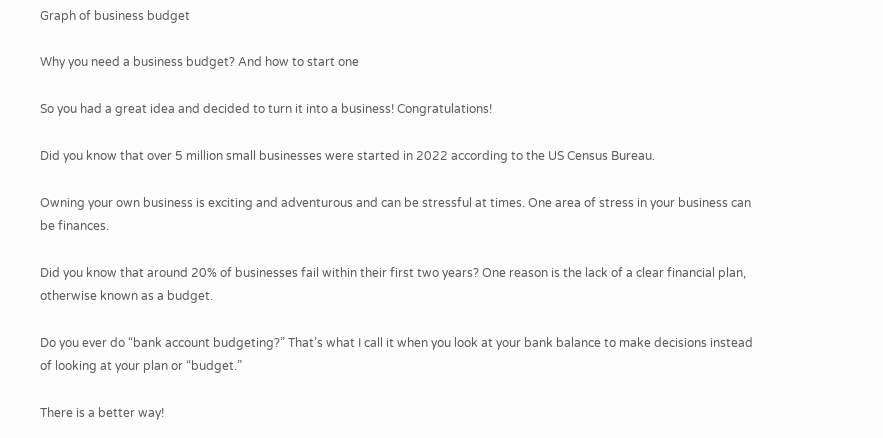Graph of business budget

Why you need a business budget? And how to start one

So you had a great idea and decided to turn it into a business! Congratulations!

Did you know that over 5 million small businesses were started in 2022 according to the US Census Bureau.

Owning your own business is exciting and adventurous and can be stressful at times. One area of stress in your business can be finances.

Did you know that around 20% of businesses fail within their first two years? One reason is the lack of a clear financial plan, otherwise known as a budget.

Do you ever do “bank account budgeting?” That’s what I call it when you look at your bank balance to make decisions instead of looking at your plan or “budget.”

There is a better way!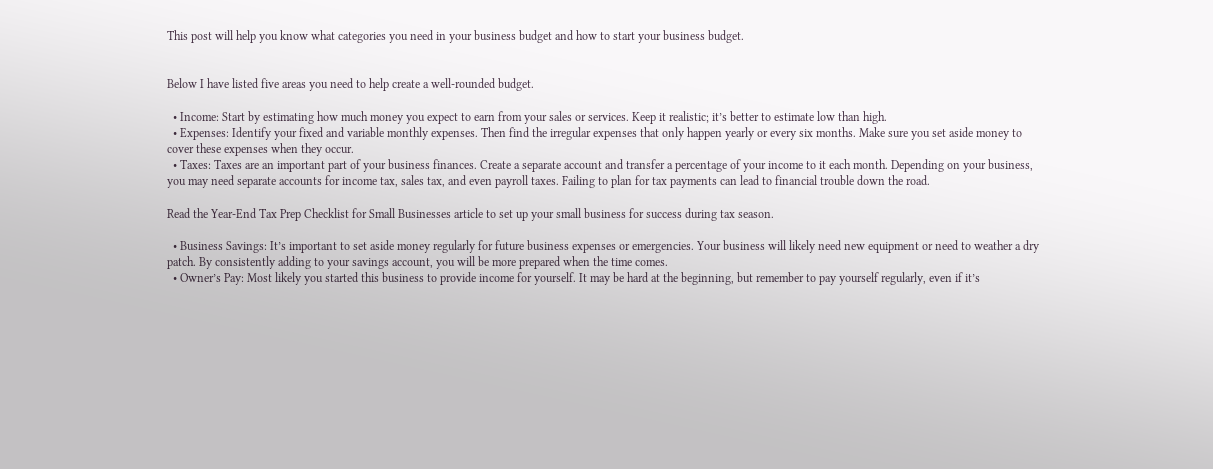This post will help you know what categories you need in your business budget and how to start your business budget.


Below I have listed five areas you need to help create a well-rounded budget.

  • Income: Start by estimating how much money you expect to earn from your sales or services. Keep it realistic; it’s better to estimate low than high.
  • Expenses: Identify your fixed and variable monthly expenses. Then find the irregular expenses that only happen yearly or every six months. Make sure you set aside money to cover these expenses when they occur.
  • Taxes: Taxes are an important part of your business finances. Create a separate account and transfer a percentage of your income to it each month. Depending on your business, you may need separate accounts for income tax, sales tax, and even payroll taxes. Failing to plan for tax payments can lead to financial trouble down the road.

Read the Year-End Tax Prep Checklist for Small Businesses article to set up your small business for success during tax season.

  • Business Savings: It’s important to set aside money regularly for future business expenses or emergencies. Your business will likely need new equipment or need to weather a dry patch. By consistently adding to your savings account, you will be more prepared when the time comes.
  • Owner’s Pay: Most likely you started this business to provide income for yourself. It may be hard at the beginning, but remember to pay yourself regularly, even if it’s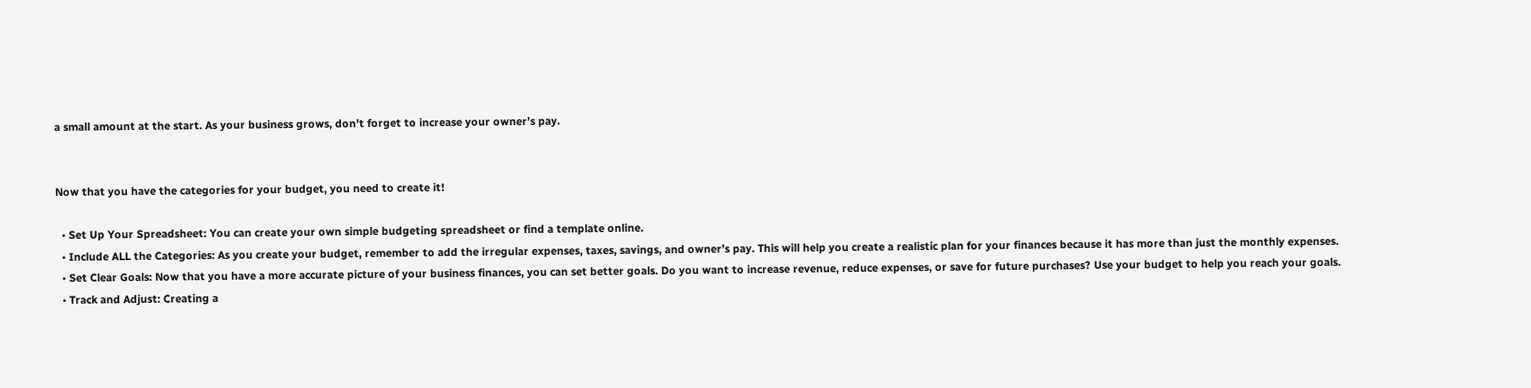a small amount at the start. As your business grows, don’t forget to increase your owner’s pay.


Now that you have the categories for your budget, you need to create it!

  • Set Up Your Spreadsheet: You can create your own simple budgeting spreadsheet or find a template online.
  • Include ALL the Categories: As you create your budget, remember to add the irregular expenses, taxes, savings, and owner’s pay. This will help you create a realistic plan for your finances because it has more than just the monthly expenses.
  • Set Clear Goals: Now that you have a more accurate picture of your business finances, you can set better goals. Do you want to increase revenue, reduce expenses, or save for future purchases? Use your budget to help you reach your goals.
  • Track and Adjust: Creating a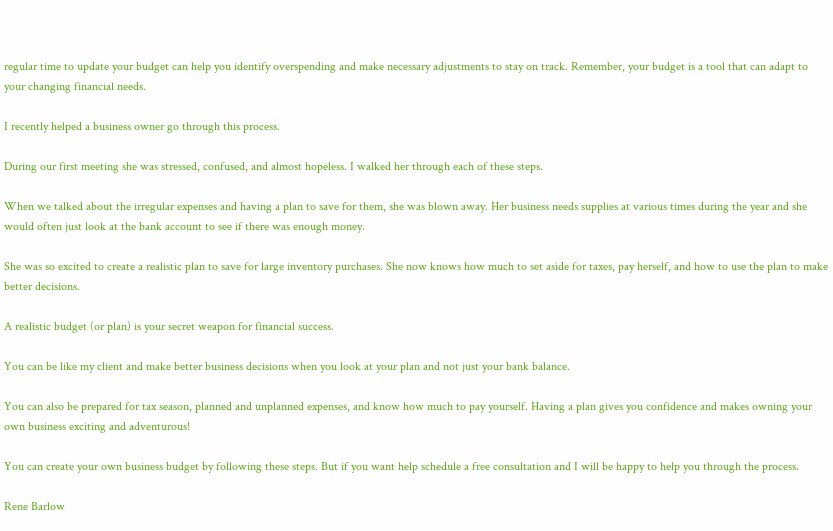regular time to update your budget can help you identify overspending and make necessary adjustments to stay on track. Remember, your budget is a tool that can adapt to your changing financial needs.

I recently helped a business owner go through this process.

During our first meeting she was stressed, confused, and almost hopeless. I walked her through each of these steps.

When we talked about the irregular expenses and having a plan to save for them, she was blown away. Her business needs supplies at various times during the year and she would often just look at the bank account to see if there was enough money.

She was so excited to create a realistic plan to save for large inventory purchases. She now knows how much to set aside for taxes, pay herself, and how to use the plan to make better decisions.

A realistic budget (or plan) is your secret weapon for financial success.

You can be like my client and make better business decisions when you look at your plan and not just your bank balance.

You can also be prepared for tax season, planned and unplanned expenses, and know how much to pay yourself. Having a plan gives you confidence and makes owning your own business exciting and adventurous!

You can create your own business budget by following these steps. But if you want help schedule a free consultation and I will be happy to help you through the process.

Rene Barlow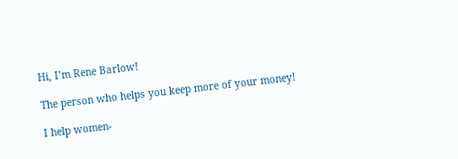Hi, I’m Rene Barlow!

The person who helps you keep more of your money!

I help women-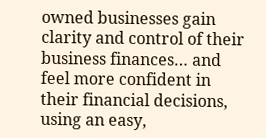owned businesses gain clarity and control of their business finances… and feel more confident in their financial decisions, using an easy,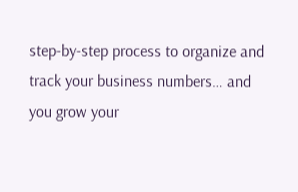step-by-step process to organize and track your business numbers… and you grow your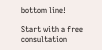bottom line!

Start with a free consultation